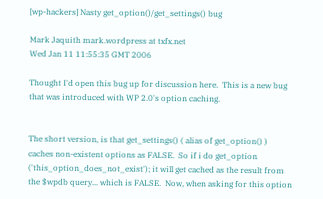[wp-hackers] Nasty get_option()/get_settings() bug

Mark Jaquith mark.wordpress at txfx.net
Wed Jan 11 11:55:35 GMT 2006

Thought I'd open this bug up for discussion here.  This is a new bug
that was introduced with WP 2.0's option caching.


The short version, is that get_settings() ( alias of get_option() )
caches non-existent options as FALSE.  So if i do get_option
('this_option_does_not_exist'); it will get cached as the result from
the $wpdb query... which is FALSE.  Now, when asking for this option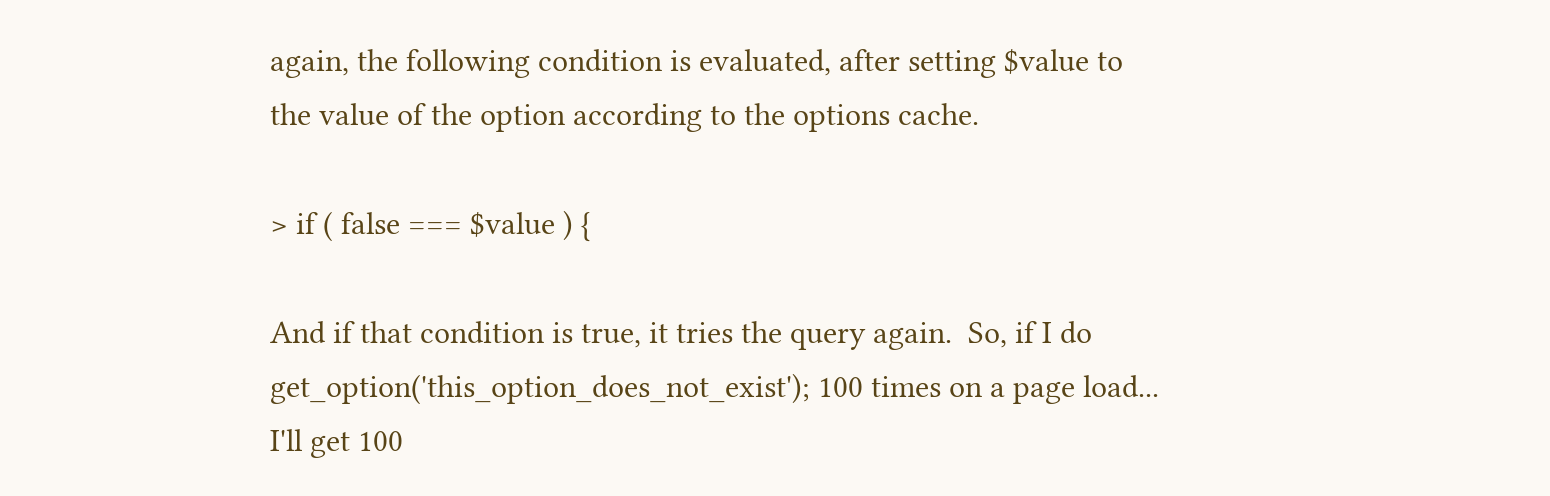again, the following condition is evaluated, after setting $value to
the value of the option according to the options cache.

> if ( false === $value ) {

And if that condition is true, it tries the query again.  So, if I do
get_option('this_option_does_not_exist'); 100 times on a page load...
I'll get 100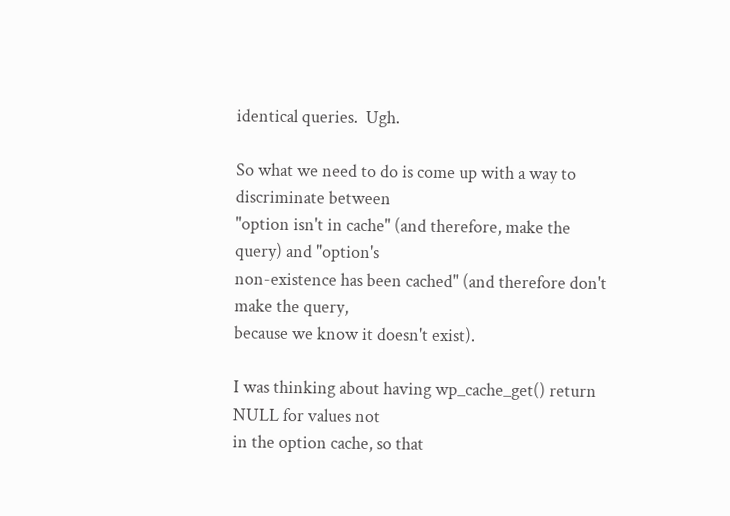identical queries.  Ugh.

So what we need to do is come up with a way to discriminate between
"option isn't in cache" (and therefore, make the query) and "option's
non-existence has been cached" (and therefore don't make the query,
because we know it doesn't exist).

I was thinking about having wp_cache_get() return NULL for values not
in the option cache, so that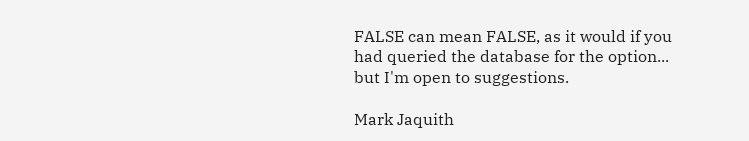FALSE can mean FALSE, as it would if you
had queried the database for the option... but I'm open to suggestions.

Mark Jaquith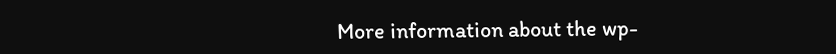More information about the wp-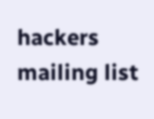hackers mailing list